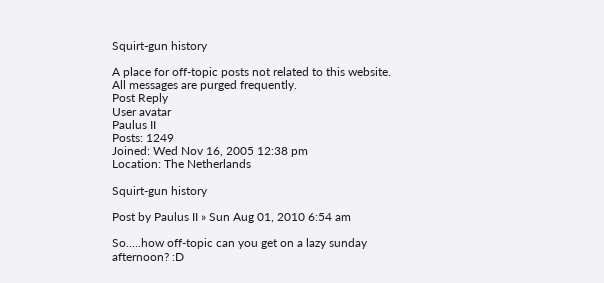Squirt-gun history

A place for off-topic posts not related to this website. All messages are purged frequently.
Post Reply
User avatar
Paulus II
Posts: 1249
Joined: Wed Nov 16, 2005 12:38 pm
Location: The Netherlands

Squirt-gun history

Post by Paulus II » Sun Aug 01, 2010 6:54 am

So.....how off-topic can you get on a lazy sunday afternoon? :D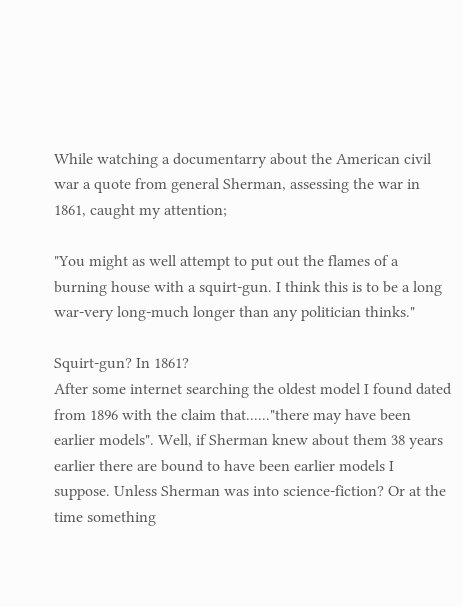While watching a documentarry about the American civil war a quote from general Sherman, assessing the war in 1861, caught my attention;

"You might as well attempt to put out the flames of a burning house with a squirt-gun. I think this is to be a long war-very long-much longer than any politician thinks."

Squirt-gun? In 1861?
After some internet searching the oldest model I found dated from 1896 with the claim that......"there may have been earlier models". Well, if Sherman knew about them 38 years earlier there are bound to have been earlier models I suppose. Unless Sherman was into science-fiction? Or at the time something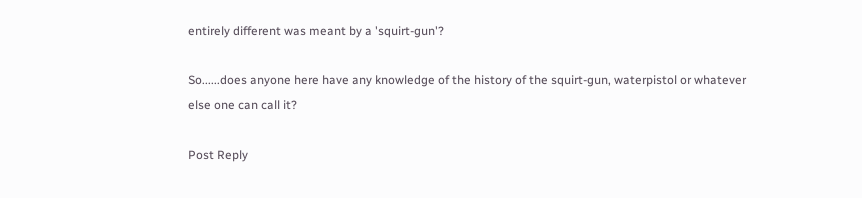entirely different was meant by a 'squirt-gun'?

So......does anyone here have any knowledge of the history of the squirt-gun, waterpistol or whatever else one can call it?

Post Reply